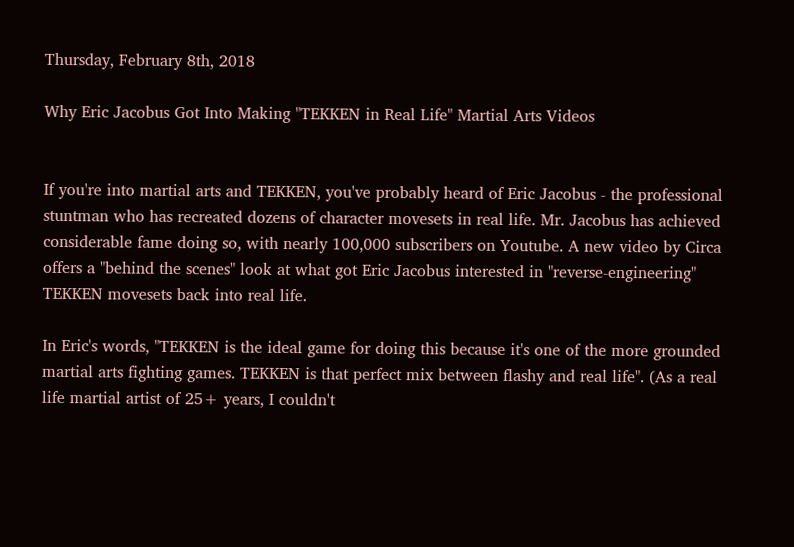Thursday, February 8th, 2018

Why Eric Jacobus Got Into Making "TEKKEN in Real Life" Martial Arts Videos


If you're into martial arts and TEKKEN, you've probably heard of Eric Jacobus - the professional stuntman who has recreated dozens of character movesets in real life. Mr. Jacobus has achieved considerable fame doing so, with nearly 100,000 subscribers on Youtube. A new video by Circa offers a "behind the scenes" look at what got Eric Jacobus interested in "reverse-engineering" TEKKEN movesets back into real life.

In Eric's words, "TEKKEN is the ideal game for doing this because it's one of the more grounded martial arts fighting games. TEKKEN is that perfect mix between flashy and real life". (As a real life martial artist of 25+ years, I couldn't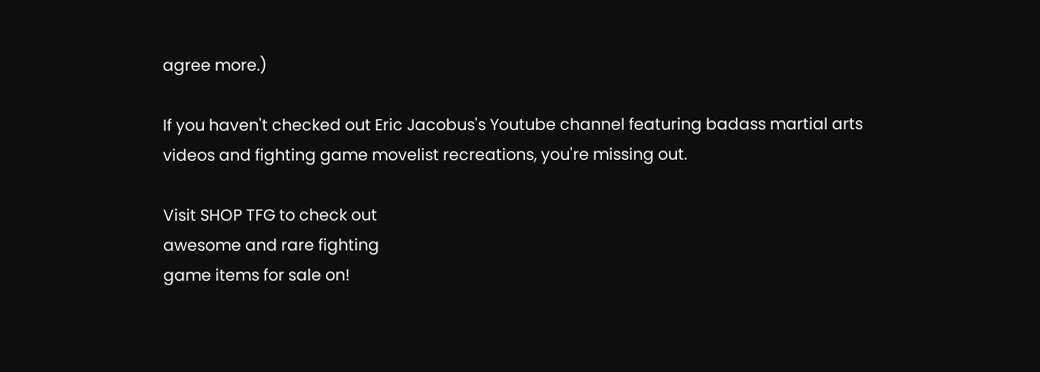agree more.)

If you haven't checked out Eric Jacobus's Youtube channel featuring badass martial arts videos and fighting game movelist recreations, you're missing out.

Visit SHOP TFG to check out
awesome and rare fighting
game items for sale on!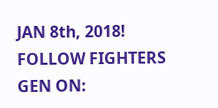JAN 8th, 2018!
FOLLOW FIGHTERS GEN ON: